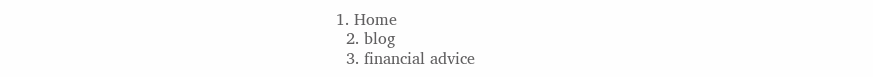1. Home
  2. blog
  3. financial advice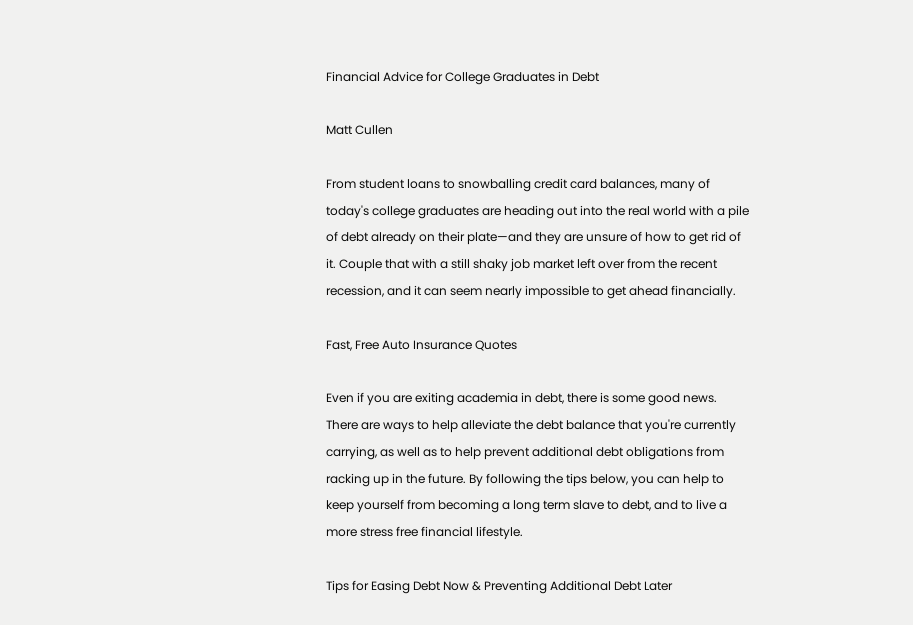Financial Advice for College Graduates in Debt

Matt Cullen

From student loans to snowballing credit card balances, many of today's college graduates are heading out into the real world with a pile of debt already on their plate—and they are unsure of how to get rid of it. Couple that with a still shaky job market left over from the recent recession, and it can seem nearly impossible to get ahead financially.

Fast, Free Auto Insurance Quotes

Even if you are exiting academia in debt, there is some good news. There are ways to help alleviate the debt balance that you're currently carrying, as well as to help prevent additional debt obligations from racking up in the future. By following the tips below, you can help to keep yourself from becoming a long term slave to debt, and to live a more stress free financial lifestyle.

Tips for Easing Debt Now & Preventing Additional Debt Later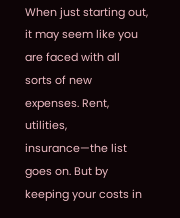When just starting out, it may seem like you are faced with all sorts of new expenses. Rent, utilities, insurance—the list goes on. But by keeping your costs in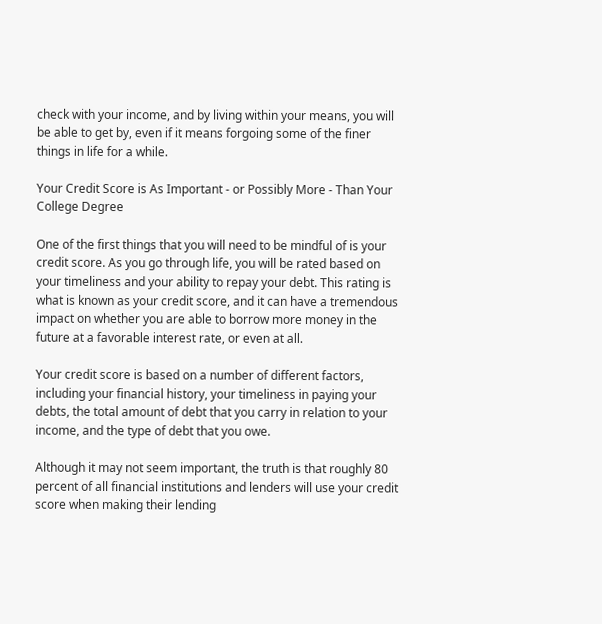check with your income, and by living within your means, you will be able to get by, even if it means forgoing some of the finer things in life for a while.

Your Credit Score is As Important - or Possibly More - Than Your College Degree

One of the first things that you will need to be mindful of is your credit score. As you go through life, you will be rated based on your timeliness and your ability to repay your debt. This rating is what is known as your credit score, and it can have a tremendous impact on whether you are able to borrow more money in the future at a favorable interest rate, or even at all.

Your credit score is based on a number of different factors, including your financial history, your timeliness in paying your debts, the total amount of debt that you carry in relation to your income, and the type of debt that you owe.

Although it may not seem important, the truth is that roughly 80 percent of all financial institutions and lenders will use your credit score when making their lending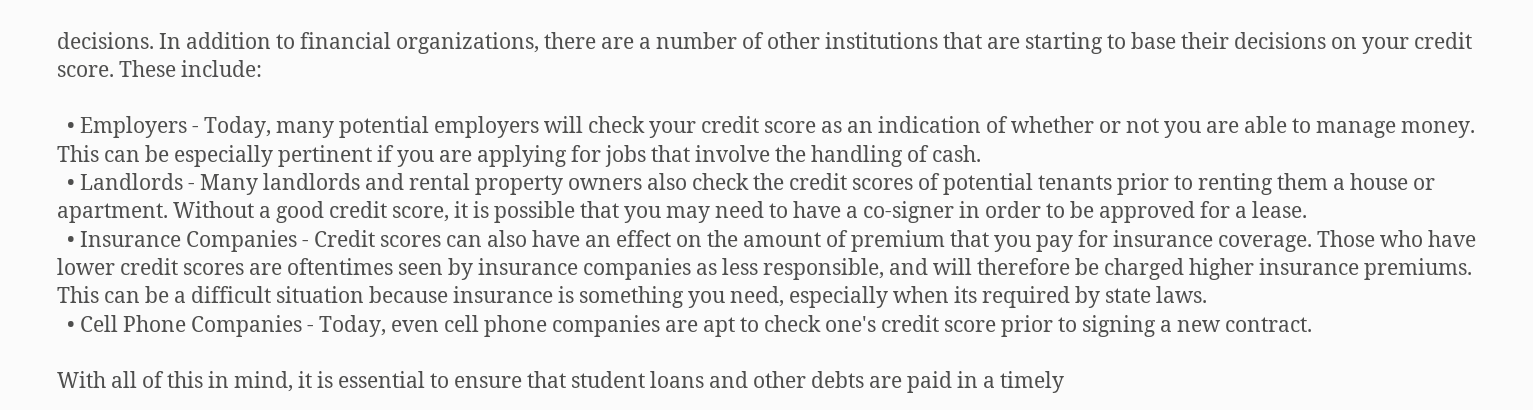decisions. In addition to financial organizations, there are a number of other institutions that are starting to base their decisions on your credit score. These include:

  • Employers - Today, many potential employers will check your credit score as an indication of whether or not you are able to manage money. This can be especially pertinent if you are applying for jobs that involve the handling of cash.
  • Landlords - Many landlords and rental property owners also check the credit scores of potential tenants prior to renting them a house or apartment. Without a good credit score, it is possible that you may need to have a co-signer in order to be approved for a lease.
  • Insurance Companies - Credit scores can also have an effect on the amount of premium that you pay for insurance coverage. Those who have lower credit scores are oftentimes seen by insurance companies as less responsible, and will therefore be charged higher insurance premiums. This can be a difficult situation because insurance is something you need, especially when its required by state laws.
  • Cell Phone Companies - Today, even cell phone companies are apt to check one's credit score prior to signing a new contract.

With all of this in mind, it is essential to ensure that student loans and other debts are paid in a timely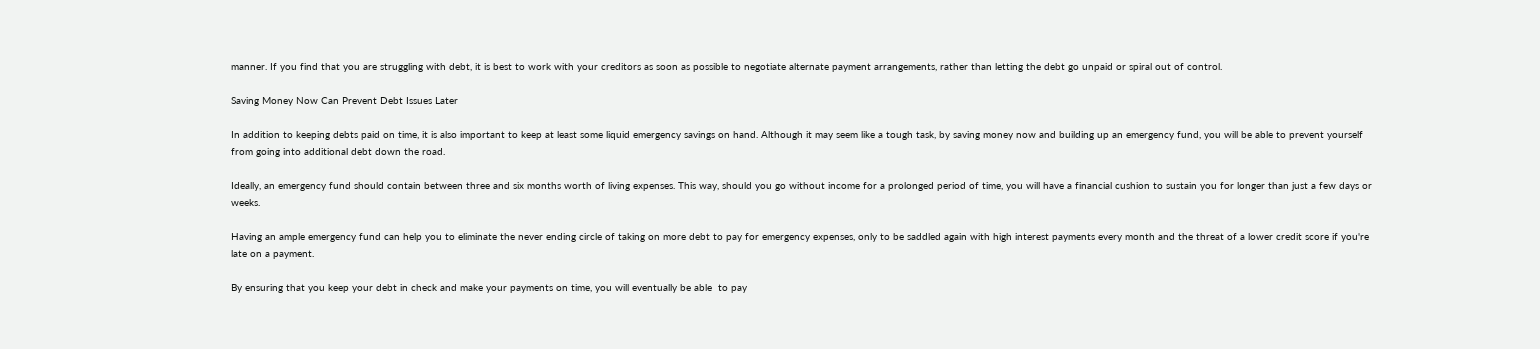manner. If you find that you are struggling with debt, it is best to work with your creditors as soon as possible to negotiate alternate payment arrangements, rather than letting the debt go unpaid or spiral out of control.

Saving Money Now Can Prevent Debt Issues Later

In addition to keeping debts paid on time, it is also important to keep at least some liquid emergency savings on hand. Although it may seem like a tough task, by saving money now and building up an emergency fund, you will be able to prevent yourself from going into additional debt down the road.

Ideally, an emergency fund should contain between three and six months worth of living expenses. This way, should you go without income for a prolonged period of time, you will have a financial cushion to sustain you for longer than just a few days or weeks.

Having an ample emergency fund can help you to eliminate the never ending circle of taking on more debt to pay for emergency expenses, only to be saddled again with high interest payments every month and the threat of a lower credit score if you're late on a payment.

By ensuring that you keep your debt in check and make your payments on time, you will eventually be able  to pay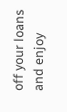off your loans and enjoy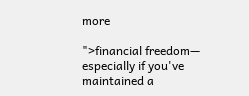more

">financial freedom— especially if you've maintained a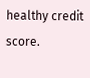healthy credit score.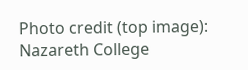Photo credit (top image): Nazareth College